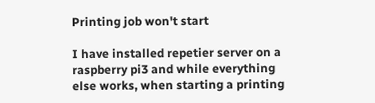Printing job won't start

I have installed repetier server on a raspberry pi3 and while everything else works, when starting a printing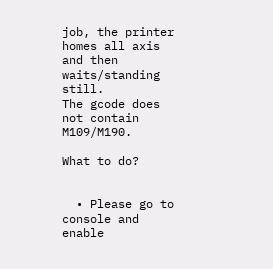job, the printer homes all axis and then waits/standing still.
The gcode does not contain M109/M190.

What to do?


  • Please go to console and enable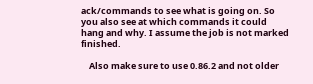ack/commands to see what is going on. So you also see at which commands it could hang and why. I assume the job is not marked finished.

    Also make sure to use 0.86.2 and not older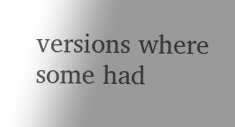versions where some had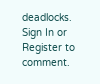deadlocks.
Sign In or Register to comment.